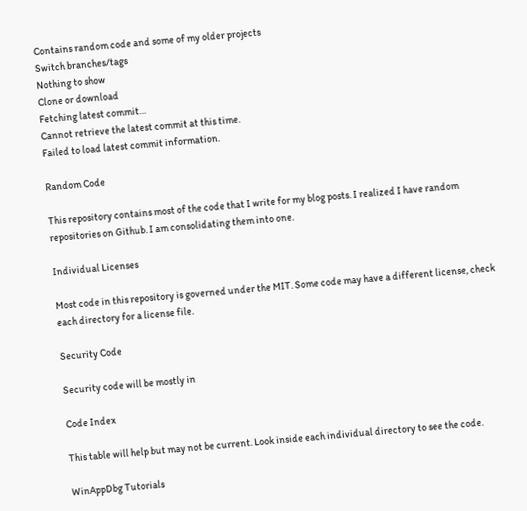Contains random code and some of my older projects
Switch branches/tags
Nothing to show
Clone or download
Fetching latest commit…
Cannot retrieve the latest commit at this time.
Failed to load latest commit information.

Random Code

This repository contains most of the code that I write for my blog posts. I realized I have random repositories on Github. I am consolidating them into one.

Individual Licenses

Most code in this repository is governed under the MIT. Some code may have a different license, check each directory for a license file.

Security Code

Security code will be mostly in

Code Index

This table will help but may not be current. Look inside each individual directory to see the code.

WinAppDbg Tutorials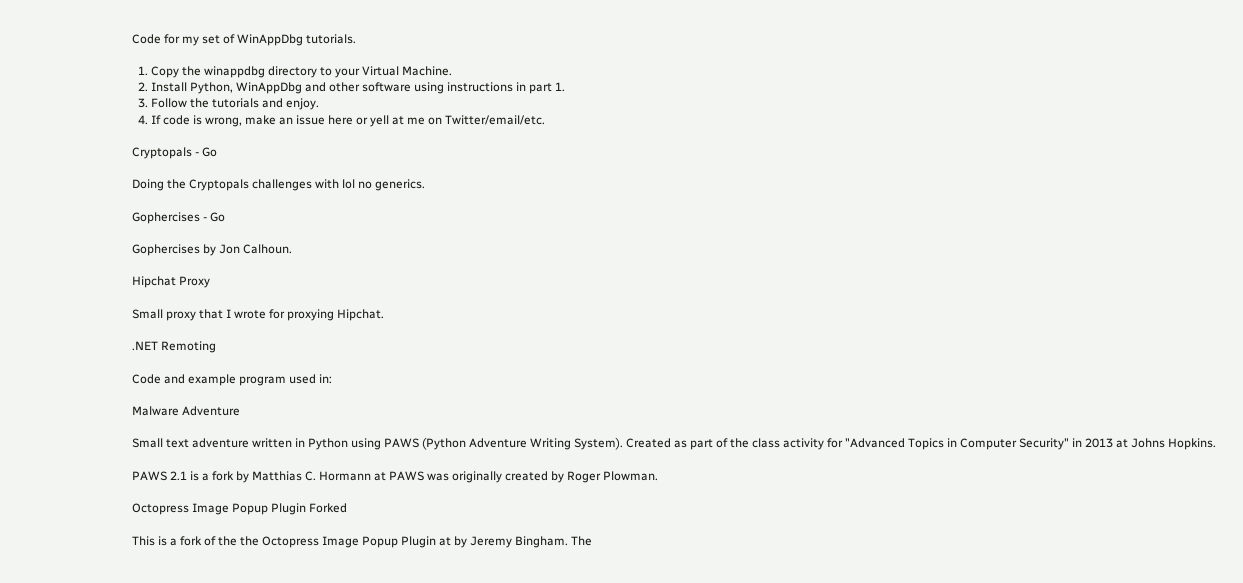Code for my set of WinAppDbg tutorials.

  1. Copy the winappdbg directory to your Virtual Machine.
  2. Install Python, WinAppDbg and other software using instructions in part 1.
  3. Follow the tutorials and enjoy.
  4. If code is wrong, make an issue here or yell at me on Twitter/email/etc.

Cryptopals - Go

Doing the Cryptopals challenges with lol no generics.

Gophercises - Go

Gophercises by Jon Calhoun.

Hipchat Proxy

Small proxy that I wrote for proxying Hipchat.

.NET Remoting

Code and example program used in:

Malware Adventure

Small text adventure written in Python using PAWS (Python Adventure Writing System). Created as part of the class activity for "Advanced Topics in Computer Security" in 2013 at Johns Hopkins.

PAWS 2.1 is a fork by Matthias C. Hormann at PAWS was originally created by Roger Plowman.

Octopress Image Popup Plugin Forked

This is a fork of the the Octopress Image Popup Plugin at by Jeremy Bingham. The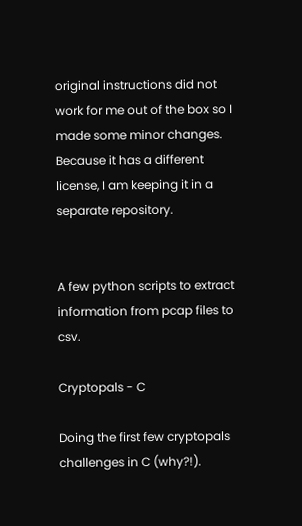original instructions did not work for me out of the box so I made some minor changes. Because it has a different license, I am keeping it in a separate repository.


A few python scripts to extract information from pcap files to csv.

Cryptopals - C

Doing the first few cryptopals challenges in C (why?!).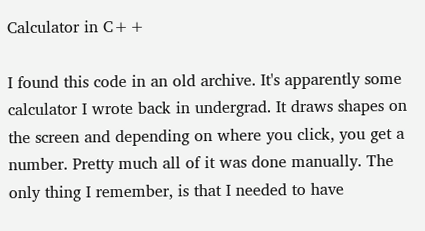Calculator in C++

I found this code in an old archive. It's apparently some calculator I wrote back in undergrad. It draws shapes on the screen and depending on where you click, you get a number. Pretty much all of it was done manually. The only thing I remember, is that I needed to have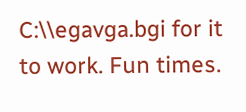C:\\egavga.bgi for it to work. Fun times.